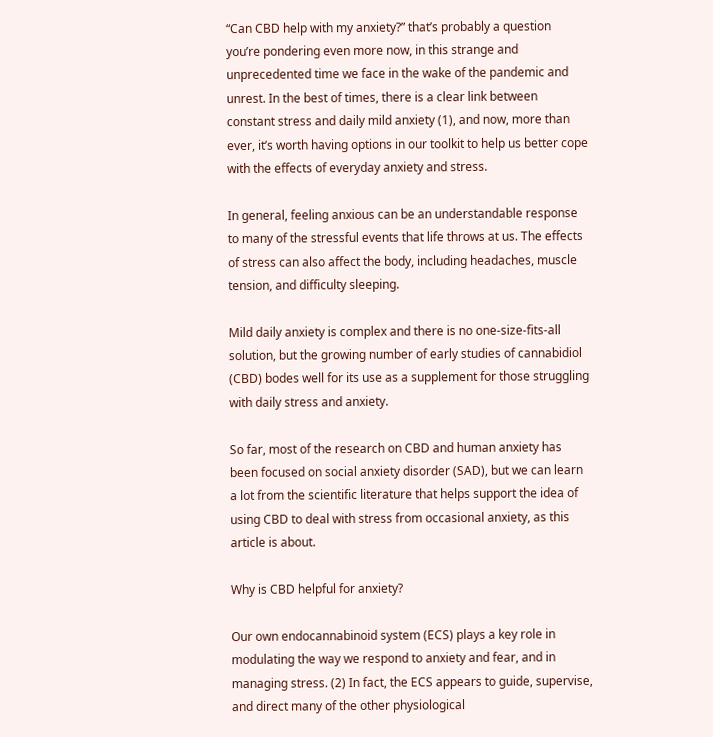“Can CBD help with my anxiety?” that’s probably a question you’re pondering even more now, in this strange and unprecedented time we face in the wake of the pandemic and unrest. In the best of times, there is a clear link between constant stress and daily mild anxiety (1), and now, more than ever, it’s worth having options in our toolkit to help us better cope with the effects of everyday anxiety and stress.

In general, feeling anxious can be an understandable response to many of the stressful events that life throws at us. The effects of stress can also affect the body, including headaches, muscle tension, and difficulty sleeping.

Mild daily anxiety is complex and there is no one-size-fits-all solution, but the growing number of early studies of cannabidiol (CBD) bodes well for its use as a supplement for those struggling with daily stress and anxiety.

So far, most of the research on CBD and human anxiety has been focused on social anxiety disorder (SAD), but we can learn a lot from the scientific literature that helps support the idea of using CBD to deal with stress from occasional anxiety, as this article is about.

Why is CBD helpful for anxiety?

Our own endocannabinoid system (ECS) plays a key role in modulating the way we respond to anxiety and fear, and in managing stress. (2) In fact, the ECS appears to guide, supervise, and direct many of the other physiological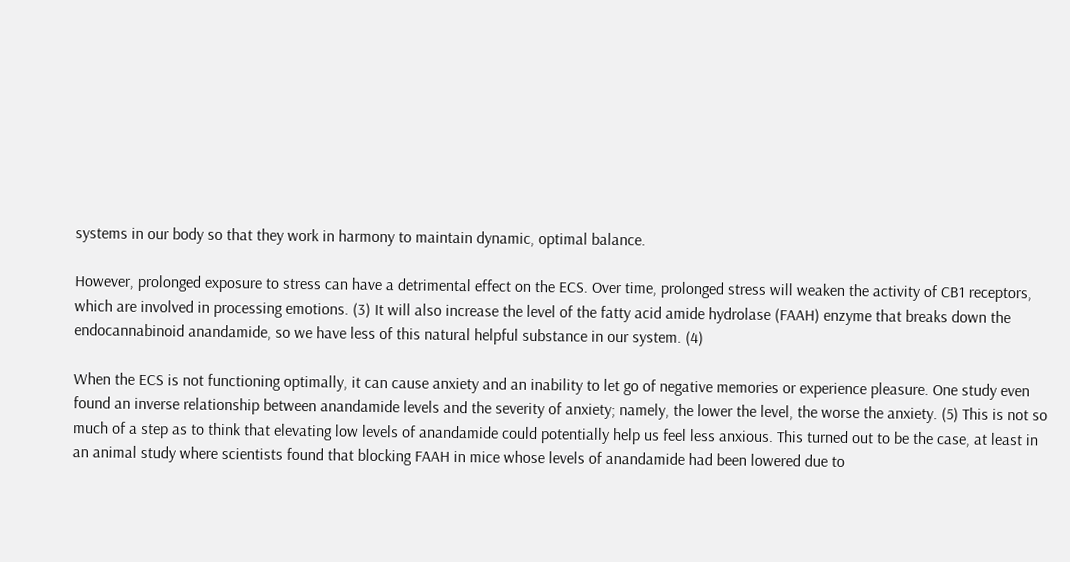systems in our body so that they work in harmony to maintain dynamic, optimal balance.

However, prolonged exposure to stress can have a detrimental effect on the ECS. Over time, prolonged stress will weaken the activity of CB1 receptors, which are involved in processing emotions. (3) It will also increase the level of the fatty acid amide hydrolase (FAAH) enzyme that breaks down the endocannabinoid anandamide, so we have less of this natural helpful substance in our system. (4)

When the ECS is not functioning optimally, it can cause anxiety and an inability to let go of negative memories or experience pleasure. One study even found an inverse relationship between anandamide levels and the severity of anxiety; namely, the lower the level, the worse the anxiety. (5) This is not so much of a step as to think that elevating low levels of anandamide could potentially help us feel less anxious. This turned out to be the case, at least in an animal study where scientists found that blocking FAAH in mice whose levels of anandamide had been lowered due to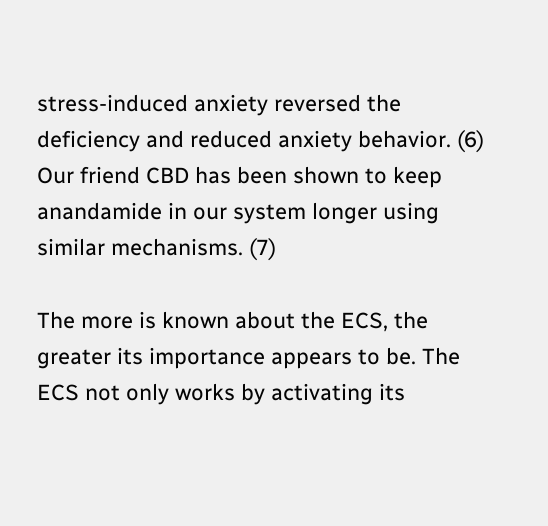stress-induced anxiety reversed the deficiency and reduced anxiety behavior. (6) Our friend CBD has been shown to keep anandamide in our system longer using similar mechanisms. (7)

The more is known about the ECS, the greater its importance appears to be. The ECS not only works by activating its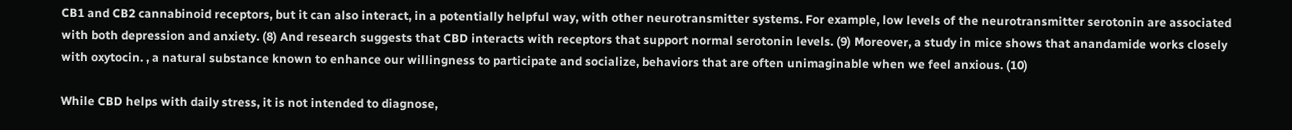CB1 and CB2 cannabinoid receptors, but it can also interact, in a potentially helpful way, with other neurotransmitter systems. For example, low levels of the neurotransmitter serotonin are associated with both depression and anxiety. (8) And research suggests that CBD interacts with receptors that support normal serotonin levels. (9) Moreover, a study in mice shows that anandamide works closely with oxytocin. , a natural substance known to enhance our willingness to participate and socialize, behaviors that are often unimaginable when we feel anxious. (10)

While CBD helps with daily stress, it is not intended to diagnose,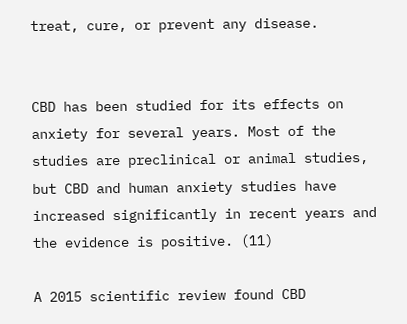treat, cure, or prevent any disease.


CBD has been studied for its effects on anxiety for several years. Most of the studies are preclinical or animal studies, but CBD and human anxiety studies have increased significantly in recent years and the evidence is positive. (11)

A 2015 scientific review found CBD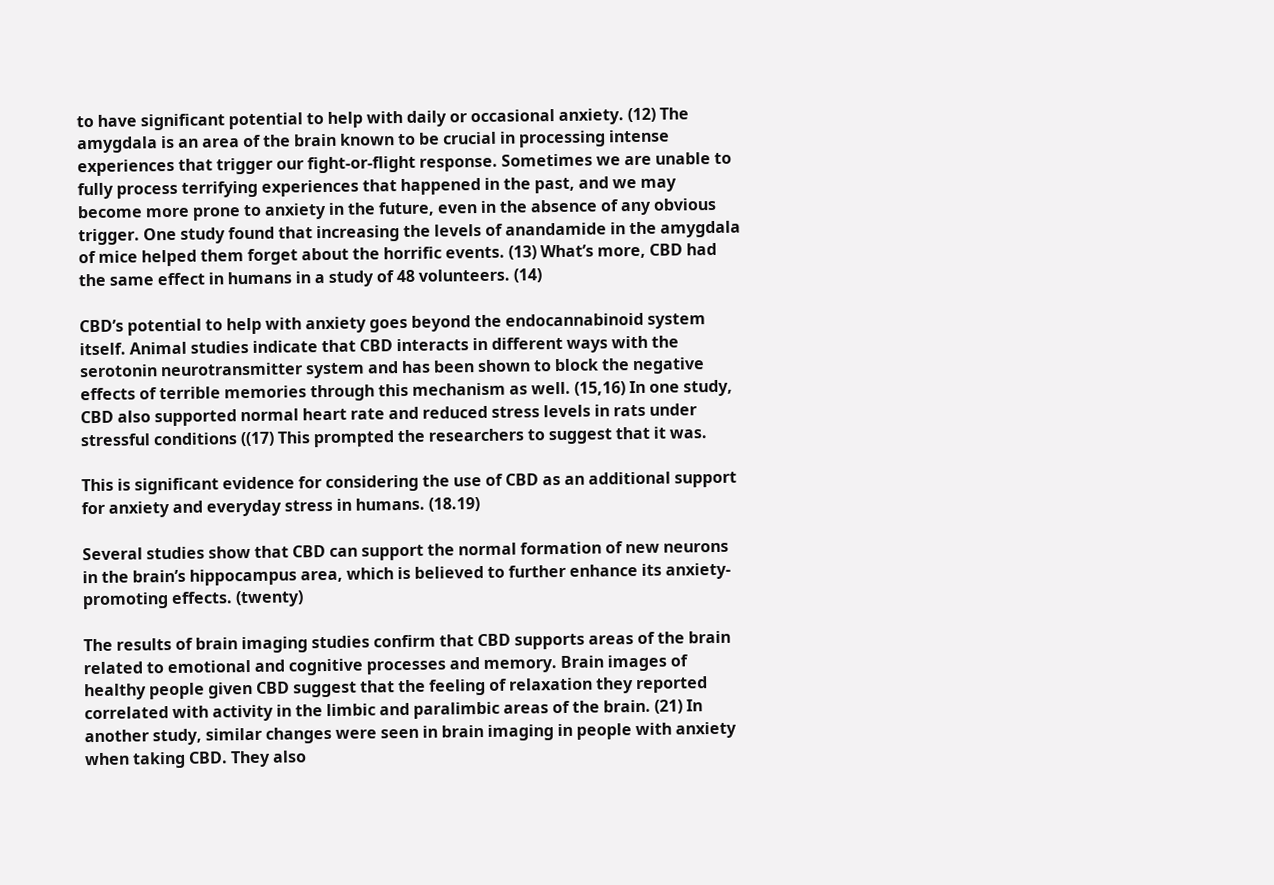to have significant potential to help with daily or occasional anxiety. (12) The amygdala is an area of the brain known to be crucial in processing intense experiences that trigger our fight-or-flight response. Sometimes we are unable to fully process terrifying experiences that happened in the past, and we may become more prone to anxiety in the future, even in the absence of any obvious trigger. One study found that increasing the levels of anandamide in the amygdala of mice helped them forget about the horrific events. (13) What’s more, CBD had the same effect in humans in a study of 48 volunteers. (14)

CBD’s potential to help with anxiety goes beyond the endocannabinoid system itself. Animal studies indicate that CBD interacts in different ways with the serotonin neurotransmitter system and has been shown to block the negative effects of terrible memories through this mechanism as well. (15,16) In one study, CBD also supported normal heart rate and reduced stress levels in rats under stressful conditions ((17) This prompted the researchers to suggest that it was.

This is significant evidence for considering the use of CBD as an additional support for anxiety and everyday stress in humans. (18.19)

Several studies show that CBD can support the normal formation of new neurons in the brain’s hippocampus area, which is believed to further enhance its anxiety-promoting effects. (twenty)

The results of brain imaging studies confirm that CBD supports areas of the brain related to emotional and cognitive processes and memory. Brain images of healthy people given CBD suggest that the feeling of relaxation they reported correlated with activity in the limbic and paralimbic areas of the brain. (21) In another study, similar changes were seen in brain imaging in people with anxiety when taking CBD. They also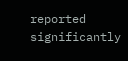reported significantly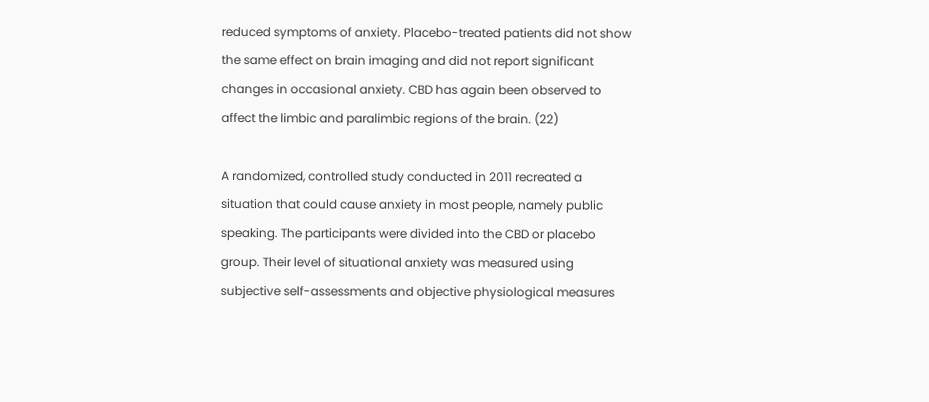reduced symptoms of anxiety. Placebo-treated patients did not show the same effect on brain imaging and did not report significant changes in occasional anxiety. CBD has again been observed to affect the limbic and paralimbic regions of the brain. (22)

A randomized, controlled study conducted in 2011 recreated a situation that could cause anxiety in most people, namely public speaking. The participants were divided into the CBD or placebo group. Their level of situational anxiety was measured using subjective self-assessments and objective physiological measures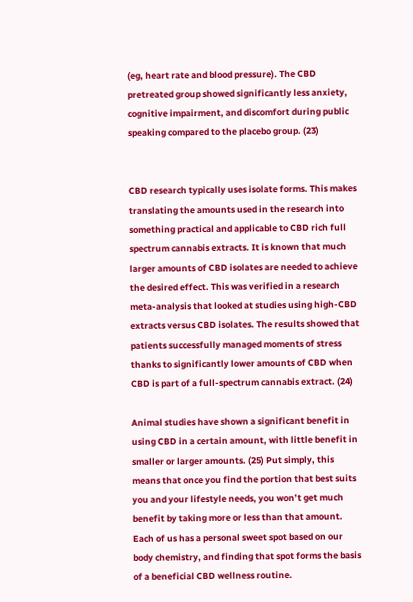(eg, heart rate and blood pressure). The CBD pretreated group showed significantly less anxiety, cognitive impairment, and discomfort during public speaking compared to the placebo group. (23)


CBD research typically uses isolate forms. This makes translating the amounts used in the research into something practical and applicable to CBD rich full spectrum cannabis extracts. It is known that much larger amounts of CBD isolates are needed to achieve the desired effect. This was verified in a research meta-analysis that looked at studies using high-CBD extracts versus CBD isolates. The results showed that patients successfully managed moments of stress thanks to significantly lower amounts of CBD when CBD is part of a full-spectrum cannabis extract. (24)

Animal studies have shown a significant benefit in using CBD in a certain amount, with little benefit in smaller or larger amounts. (25) Put simply, this means that once you find the portion that best suits you and your lifestyle needs, you won’t get much benefit by taking more or less than that amount. Each of us has a personal sweet spot based on our body chemistry, and finding that spot forms the basis of a beneficial CBD wellness routine.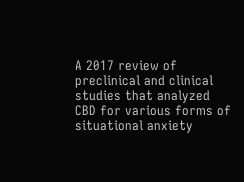A 2017 review of preclinical and clinical studies that analyzed CBD for various forms of situational anxiety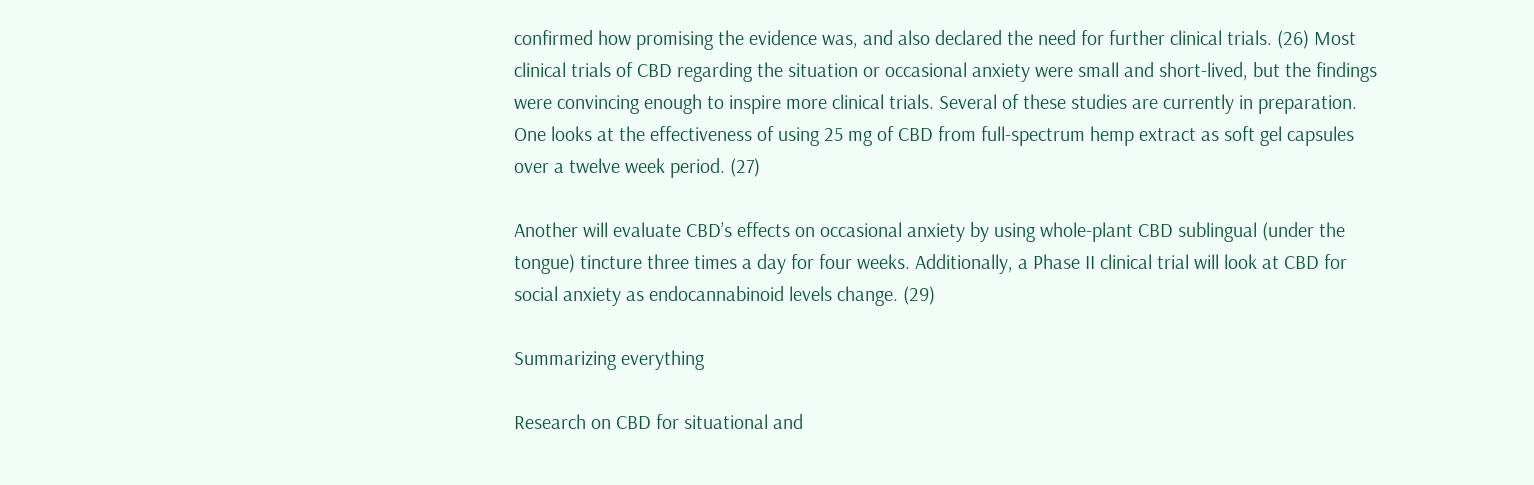confirmed how promising the evidence was, and also declared the need for further clinical trials. (26) Most clinical trials of CBD regarding the situation or occasional anxiety were small and short-lived, but the findings were convincing enough to inspire more clinical trials. Several of these studies are currently in preparation. One looks at the effectiveness of using 25 mg of CBD from full-spectrum hemp extract as soft gel capsules over a twelve week period. (27)

Another will evaluate CBD’s effects on occasional anxiety by using whole-plant CBD sublingual (under the tongue) tincture three times a day for four weeks. Additionally, a Phase II clinical trial will look at CBD for social anxiety as endocannabinoid levels change. (29)

Summarizing everything

Research on CBD for situational and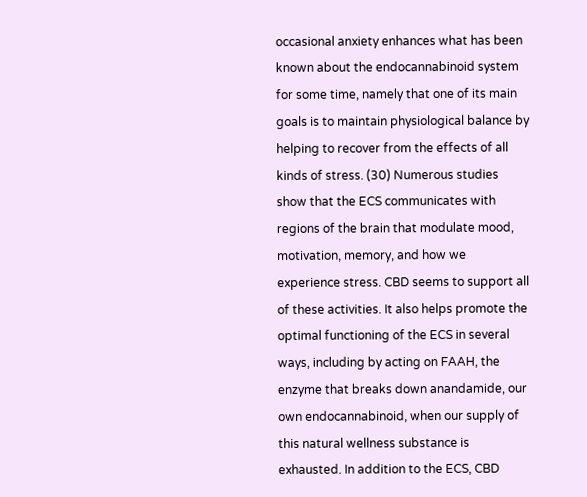occasional anxiety enhances what has been known about the endocannabinoid system for some time, namely that one of its main goals is to maintain physiological balance by helping to recover from the effects of all kinds of stress. (30) Numerous studies show that the ECS communicates with regions of the brain that modulate mood, motivation, memory, and how we experience stress. CBD seems to support all of these activities. It also helps promote the optimal functioning of the ECS in several ways, including by acting on FAAH, the enzyme that breaks down anandamide, our own endocannabinoid, when our supply of this natural wellness substance is exhausted. In addition to the ECS, CBD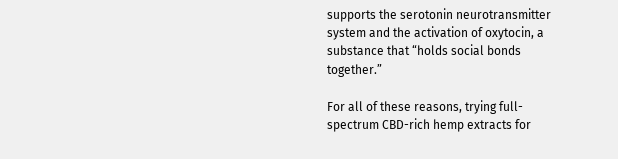supports the serotonin neurotransmitter system and the activation of oxytocin, a substance that “holds social bonds together.”

For all of these reasons, trying full-spectrum CBD-rich hemp extracts for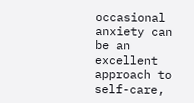occasional anxiety can be an excellent approach to self-care,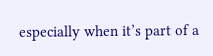especially when it’s part of a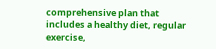comprehensive plan that includes a healthy diet, regular exercise,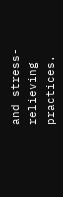and stress-relieving practices.